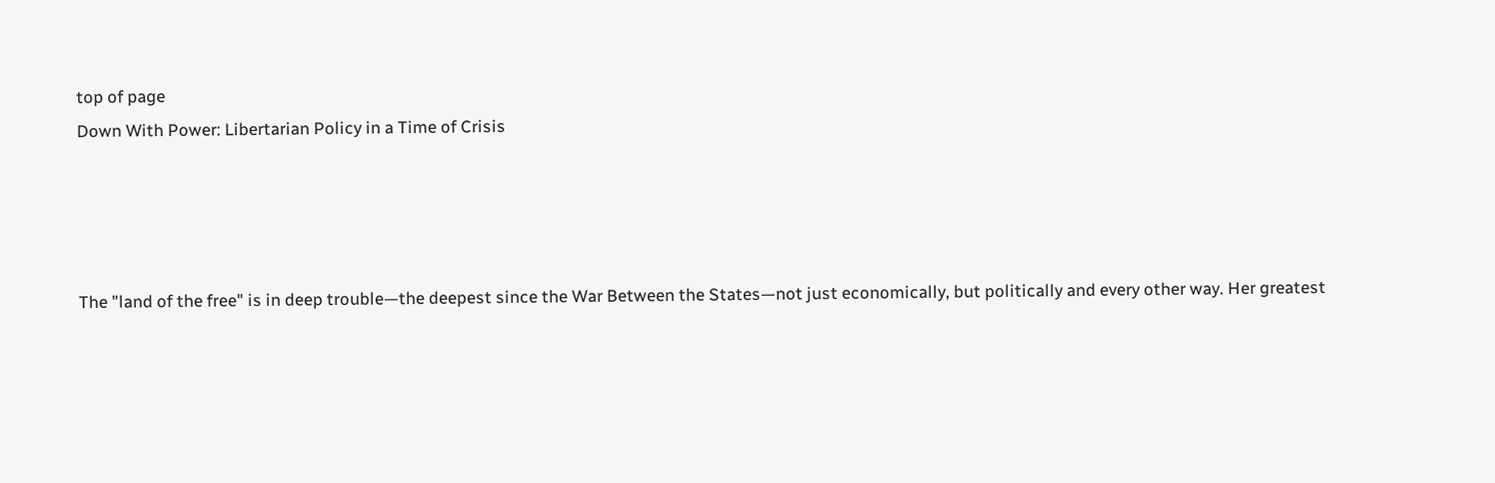top of page
Down With Power: Libertarian Policy in a Time of Crisis




The "land of the free" is in deep trouble—the deepest since the War Between the States—not just economically, but politically and every other way. Her greatest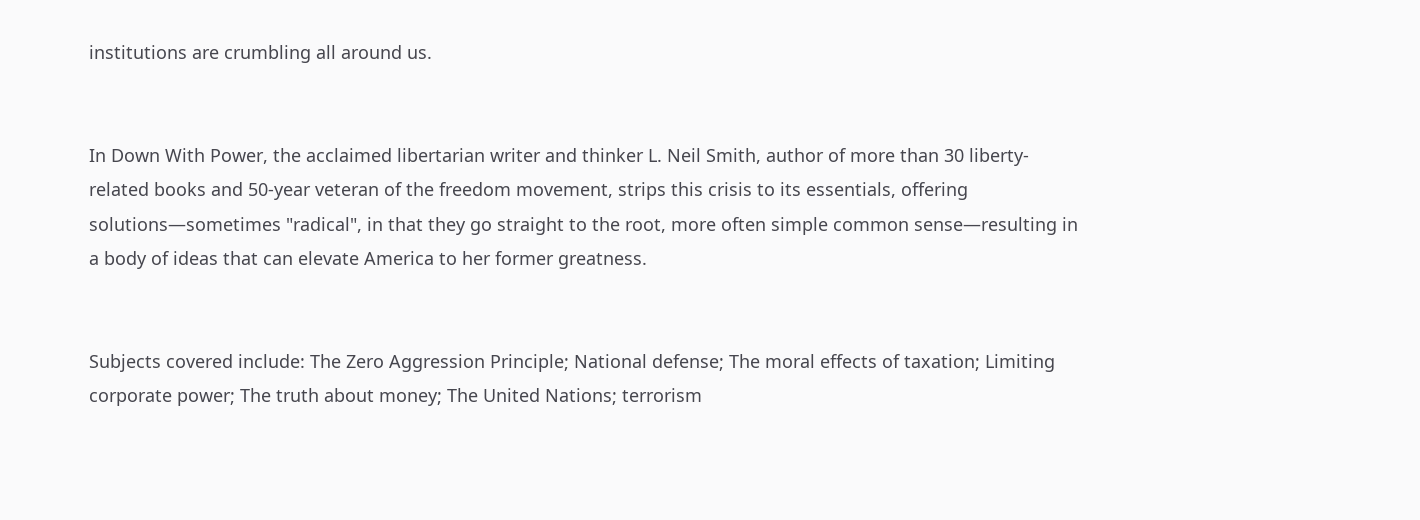institutions are crumbling all around us.


In Down With Power, the acclaimed libertarian writer and thinker L. Neil Smith, author of more than 30 liberty-related books and 50-year veteran of the freedom movement, strips this crisis to its essentials, offering solutions—sometimes "radical", in that they go straight to the root, more often simple common sense—resulting in a body of ideas that can elevate America to her former greatness.


Subjects covered include: The Zero Aggression Principle; National defense; The moral effects of taxation; Limiting corporate power; The truth about money; The United Nations; terrorism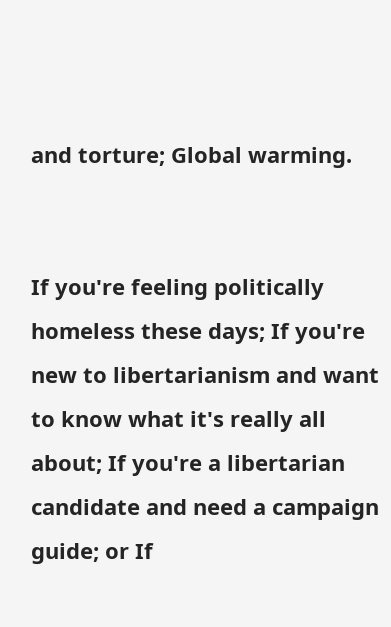and torture; Global warming.


If you're feeling politically homeless these days; If you're new to libertarianism and want to know what it's really all about; If you're a libertarian candidate and need a campaign guide; or If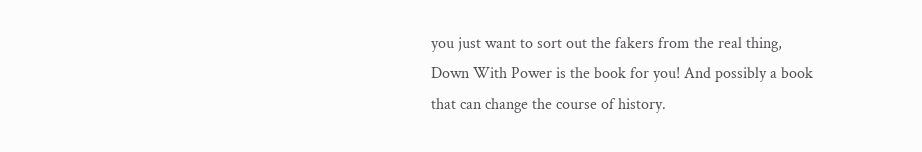you just want to sort out the fakers from the real thing, Down With Power is the book for you! And possibly a book that can change the course of history.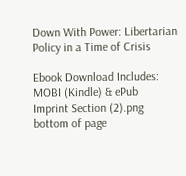Down With Power: Libertarian Policy in a Time of Crisis

Ebook Download Includes: MOBI (Kindle) & ePub
Imprint Section (2).png
bottom of page